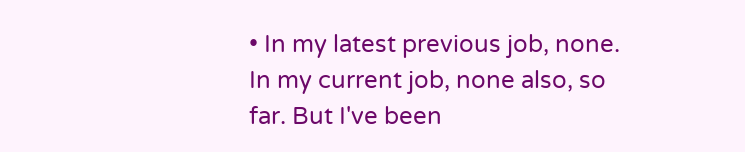• In my latest previous job, none. In my current job, none also, so far. But I've been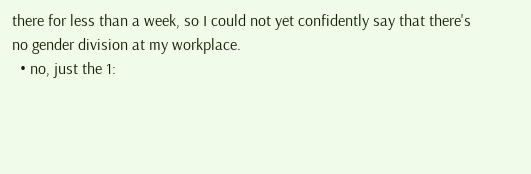there for less than a week, so I could not yet confidently say that there's no gender division at my workplace.
  • no, just the 1: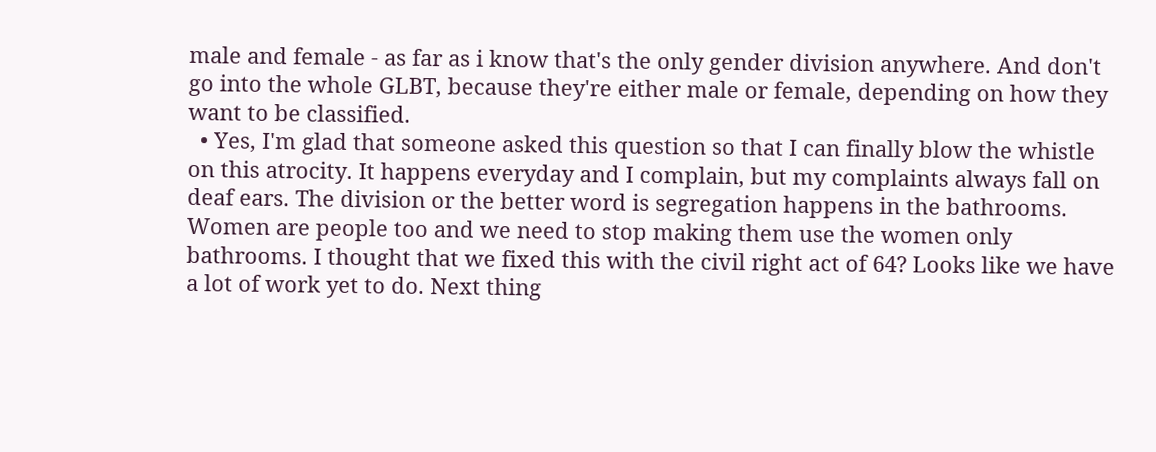male and female - as far as i know that's the only gender division anywhere. And don't go into the whole GLBT, because they're either male or female, depending on how they want to be classified.
  • Yes, I'm glad that someone asked this question so that I can finally blow the whistle on this atrocity. It happens everyday and I complain, but my complaints always fall on deaf ears. The division or the better word is segregation happens in the bathrooms. Women are people too and we need to stop making them use the women only bathrooms. I thought that we fixed this with the civil right act of 64? Looks like we have a lot of work yet to do. Next thing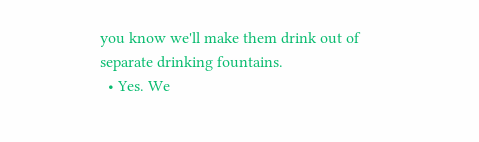you know we'll make them drink out of separate drinking fountains.
  • Yes. We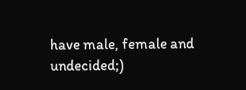have male, female and undecided;)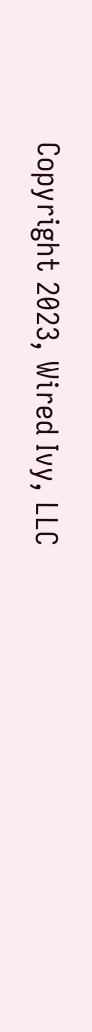Copyright 2023, Wired Ivy, LLC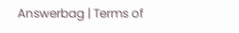Answerbag | Terms of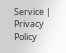Service | Privacy Policy